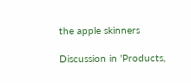the apple skinners

Discussion in 'Products,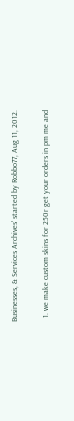Businesses, & Services Archives' started by Robbo77, Aug 11, 2012.

  1. we make custom skins for 250r get your orders in pm me and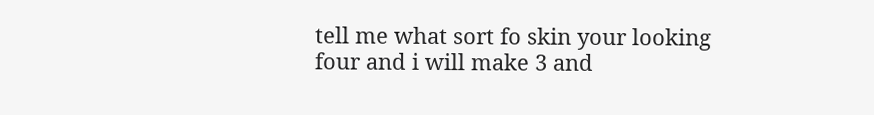tell me what sort fo skin your looking four and i will make 3 and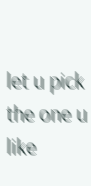let u pick the one u like